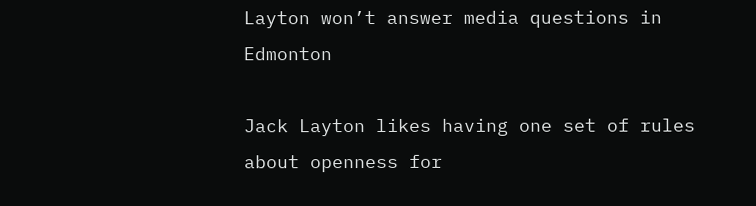Layton won’t answer media questions in Edmonton

Jack Layton likes having one set of rules about openness for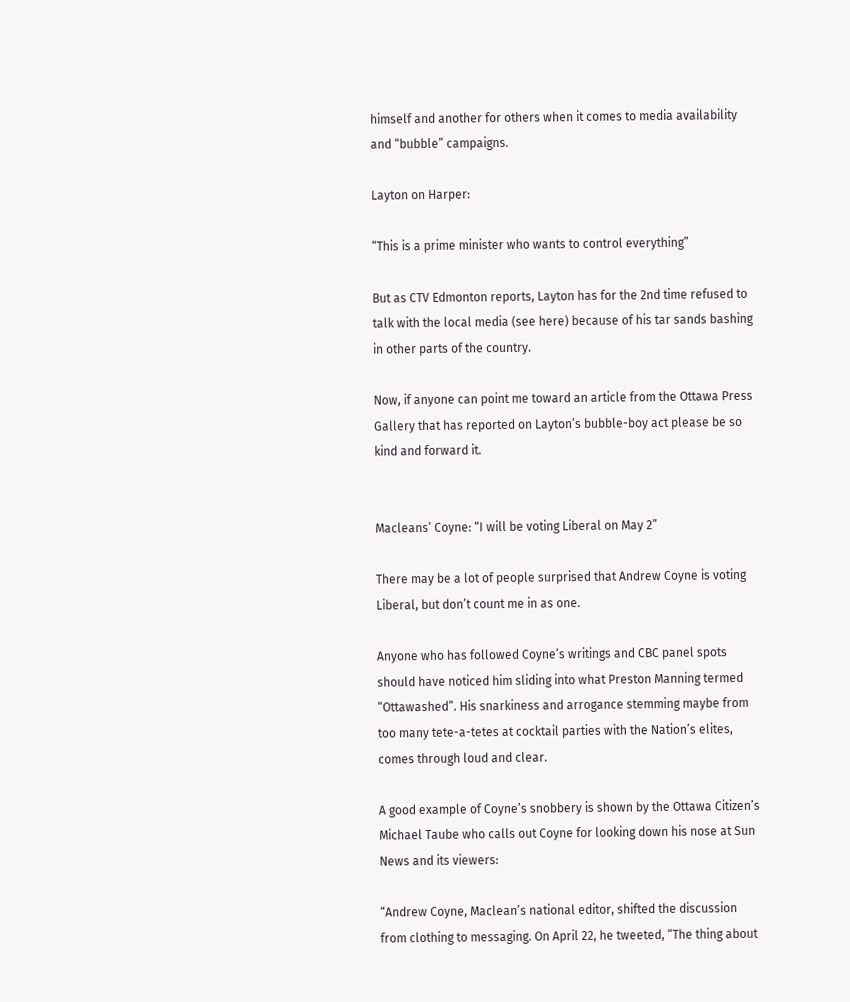himself and another for others when it comes to media availability and “bubble” campaigns.

Layton on Harper:

“This is a prime minister who wants to control everything”

But as CTV Edmonton reports, Layton has for the 2nd time refused to talk with the local media (see here) because of his tar sands bashing in other parts of the country.

Now, if anyone can point me toward an article from the Ottawa Press Gallery that has reported on Layton’s bubble-boy act please be so kind and forward it.


Macleans’ Coyne: “I will be voting Liberal on May 2”

There may be a lot of people surprised that Andrew Coyne is voting Liberal, but don’t count me in as one.

Anyone who has followed Coyne’s writings and CBC panel spots should have noticed him sliding into what Preston Manning termed “Ottawashed”. His snarkiness and arrogance stemming maybe from too many tete-a-tetes at cocktail parties with the Nation’s elites, comes through loud and clear.

A good example of Coyne’s snobbery is shown by the Ottawa Citizen’s Michael Taube who calls out Coyne for looking down his nose at Sun News and its viewers:

“Andrew Coyne, Maclean’s national editor, shifted the discussion from clothing to messaging. On April 22, he tweeted, “The thing about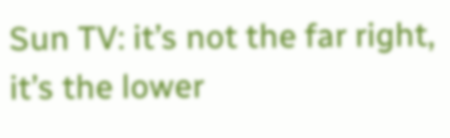Sun TV: it’s not the far right, it’s the lower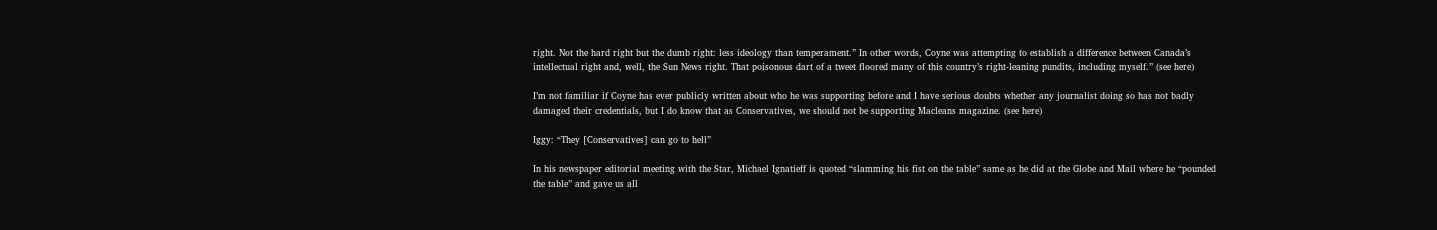right. Not the hard right but the dumb right: less ideology than temperament.” In other words, Coyne was attempting to establish a difference between Canada’s intellectual right and, well, the Sun News right. That poisonous dart of a tweet floored many of this country’s right-leaning pundits, including myself.” (see here)

I’m not familiar if Coyne has ever publicly written about who he was supporting before and I have serious doubts whether any journalist doing so has not badly damaged their credentials, but I do know that as Conservatives, we should not be supporting Macleans magazine. (see here)

Iggy: “They [Conservatives] can go to hell”

In his newspaper editorial meeting with the Star, Michael Ignatieff is quoted “slamming his fist on the table” same as he did at the Globe and Mail where he “pounded the table” and gave us all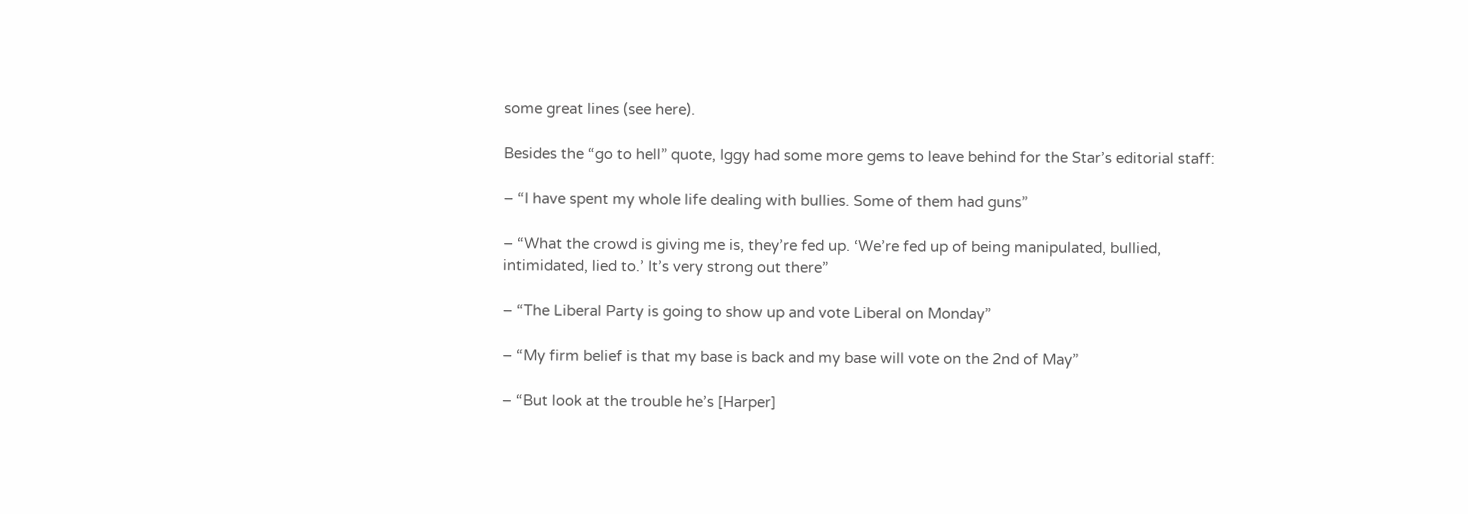some great lines (see here).

Besides the “go to hell” quote, Iggy had some more gems to leave behind for the Star’s editorial staff:

– “I have spent my whole life dealing with bullies. Some of them had guns”

– “What the crowd is giving me is, they’re fed up. ‘We’re fed up of being manipulated, bullied, intimidated, lied to.’ It’s very strong out there”

– “The Liberal Party is going to show up and vote Liberal on Monday”

– “My firm belief is that my base is back and my base will vote on the 2nd of May”

– “But look at the trouble he’s [Harper]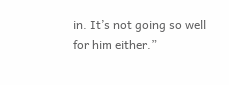in. It’s not going so well for him either.”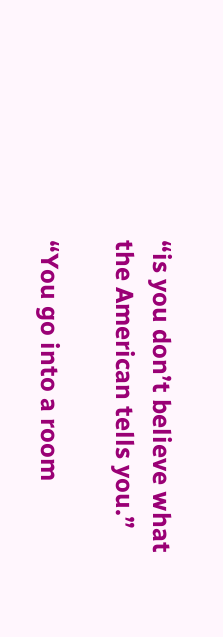“is you don’t believe what the American tells you.”

“You go into a room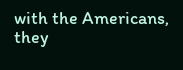with the Americans, they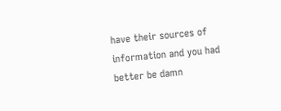have their sources of information and you had better be damn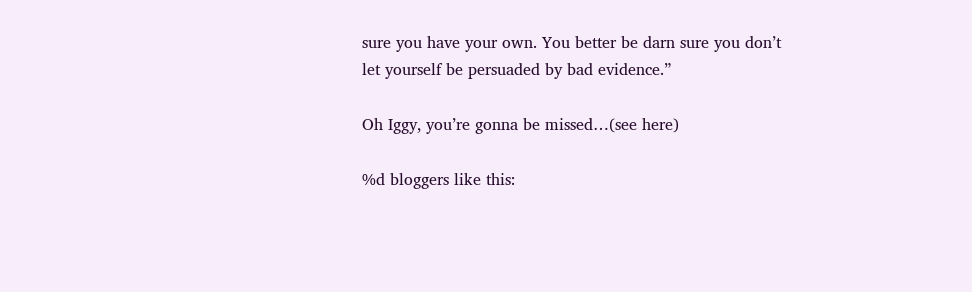sure you have your own. You better be darn sure you don’t let yourself be persuaded by bad evidence.”

Oh Iggy, you’re gonna be missed…(see here)

%d bloggers like this: